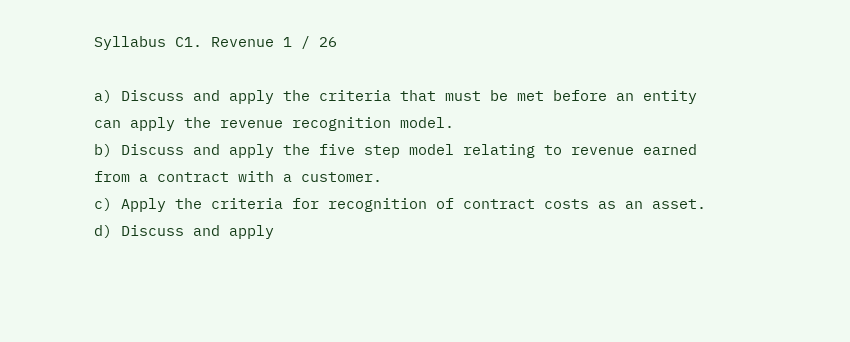Syllabus C1. Revenue 1 / 26

a) Discuss and apply the criteria that must be met before an entity can apply the revenue recognition model.
b) Discuss and apply the five step model relating to revenue earned from a contract with a customer.
c) Apply the criteria for recognition of contract costs as an asset.
d) Discuss and apply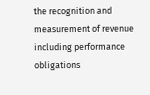the recognition and measurement of revenue including performance obligations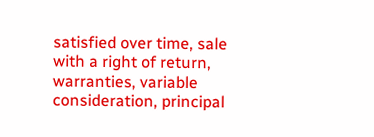satisfied over time, sale with a right of return, warranties, variable consideration, principal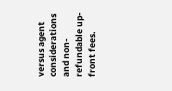versus agent considerations and non-refundable up-front fees.